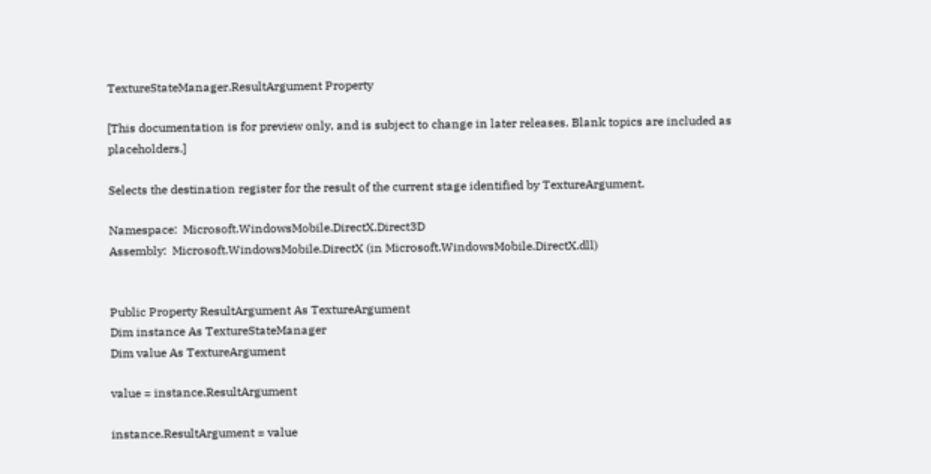TextureStateManager.ResultArgument Property

[This documentation is for preview only, and is subject to change in later releases. Blank topics are included as placeholders.]

Selects the destination register for the result of the current stage identified by TextureArgument.

Namespace:  Microsoft.WindowsMobile.DirectX.Direct3D
Assembly:  Microsoft.WindowsMobile.DirectX (in Microsoft.WindowsMobile.DirectX.dll)


Public Property ResultArgument As TextureArgument
Dim instance As TextureStateManager
Dim value As TextureArgument

value = instance.ResultArgument

instance.ResultArgument = value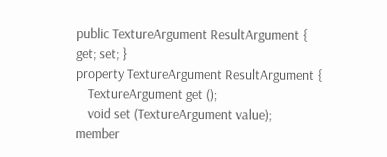public TextureArgument ResultArgument { get; set; }
property TextureArgument ResultArgument {
    TextureArgument get ();
    void set (TextureArgument value);
member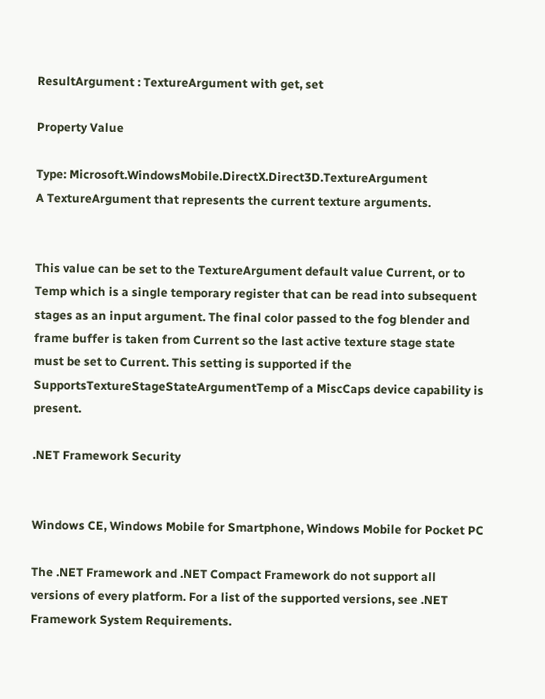ResultArgument : TextureArgument with get, set

Property Value

Type: Microsoft.WindowsMobile.DirectX.Direct3D.TextureArgument
A TextureArgument that represents the current texture arguments.


This value can be set to the TextureArgument default value Current, or to Temp which is a single temporary register that can be read into subsequent stages as an input argument. The final color passed to the fog blender and frame buffer is taken from Current so the last active texture stage state must be set to Current. This setting is supported if the SupportsTextureStageStateArgumentTemp of a MiscCaps device capability is present.

.NET Framework Security


Windows CE, Windows Mobile for Smartphone, Windows Mobile for Pocket PC

The .NET Framework and .NET Compact Framework do not support all versions of every platform. For a list of the supported versions, see .NET Framework System Requirements.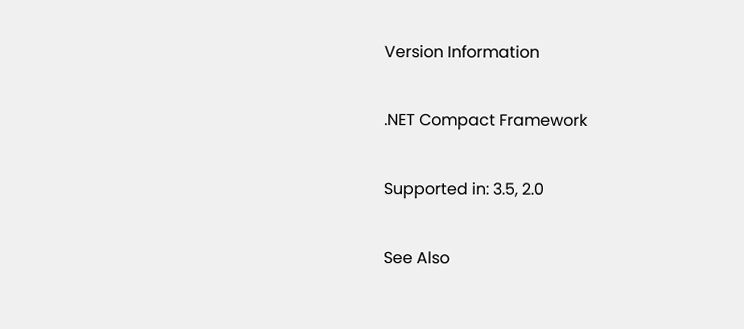Version Information

.NET Compact Framework

Supported in: 3.5, 2.0

See Also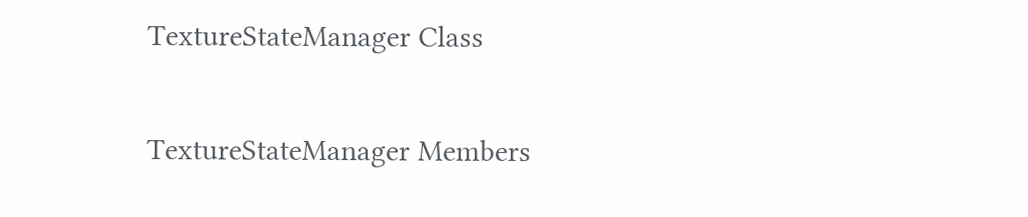TextureStateManager Class

TextureStateManager Members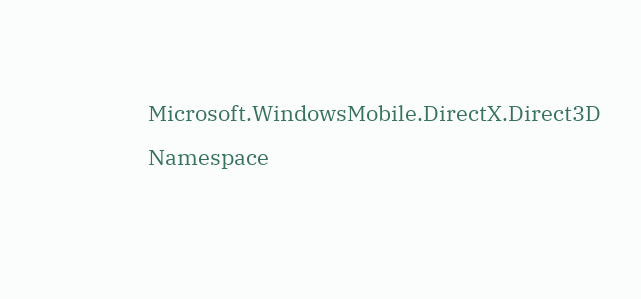Microsoft.WindowsMobile.DirectX.Direct3D Namespace